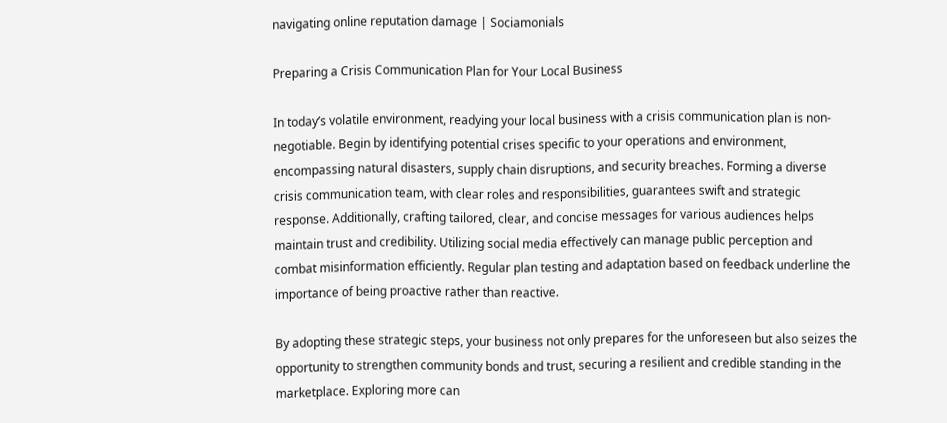navigating online reputation damage | Sociamonials

Preparing a Crisis Communication Plan for Your Local Business

In today’s volatile environment, readying your local business with a crisis communication plan is non-negotiable. Begin by identifying potential crises specific to your operations and environment, encompassing natural disasters, supply chain disruptions, and security breaches. Forming a diverse crisis communication team, with clear roles and responsibilities, guarantees swift and strategic response. Additionally, crafting tailored, clear, and concise messages for various audiences helps maintain trust and credibility. Utilizing social media effectively can manage public perception and combat misinformation efficiently. Regular plan testing and adaptation based on feedback underline the importance of being proactive rather than reactive.

By adopting these strategic steps, your business not only prepares for the unforeseen but also seizes the opportunity to strengthen community bonds and trust, securing a resilient and credible standing in the marketplace. Exploring more can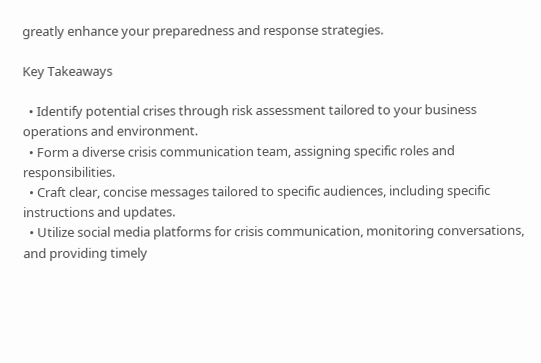greatly enhance your preparedness and response strategies.

Key Takeaways

  • Identify potential crises through risk assessment tailored to your business operations and environment.
  • Form a diverse crisis communication team, assigning specific roles and responsibilities.
  • Craft clear, concise messages tailored to specific audiences, including specific instructions and updates.
  • Utilize social media platforms for crisis communication, monitoring conversations, and providing timely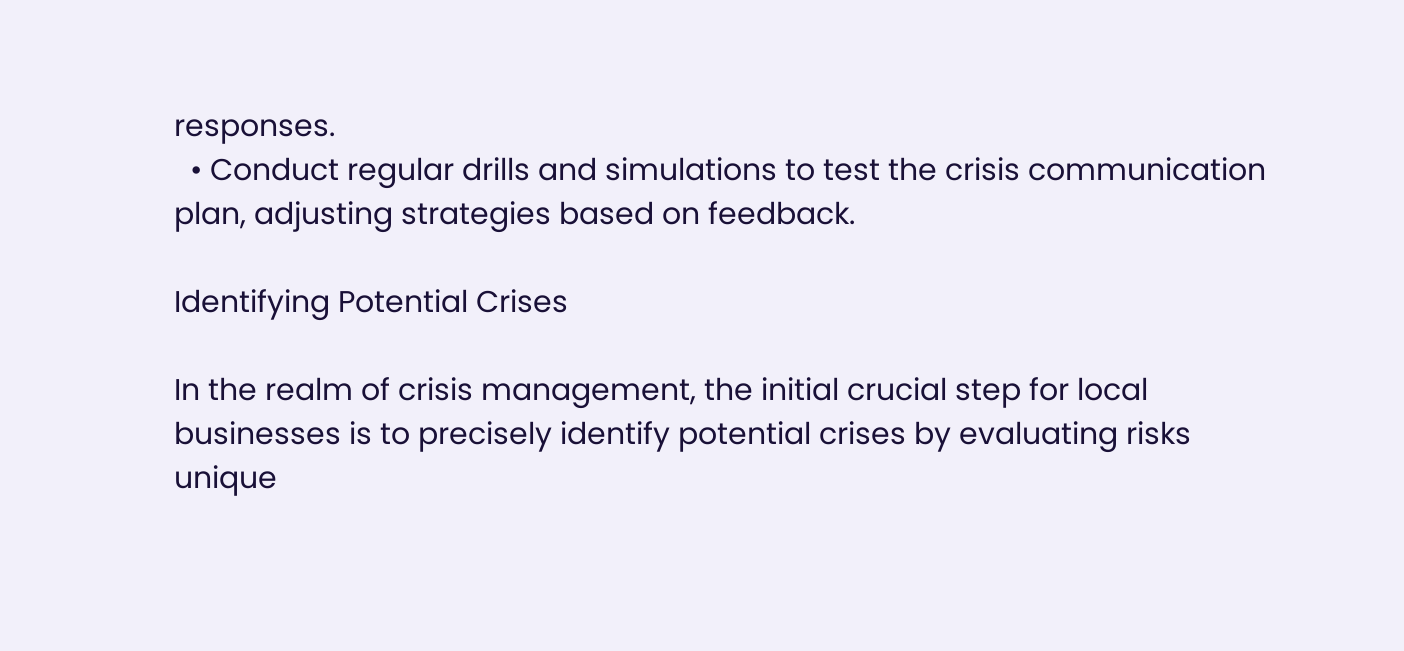responses.
  • Conduct regular drills and simulations to test the crisis communication plan, adjusting strategies based on feedback.

Identifying Potential Crises

In the realm of crisis management, the initial crucial step for local businesses is to precisely identify potential crises by evaluating risks unique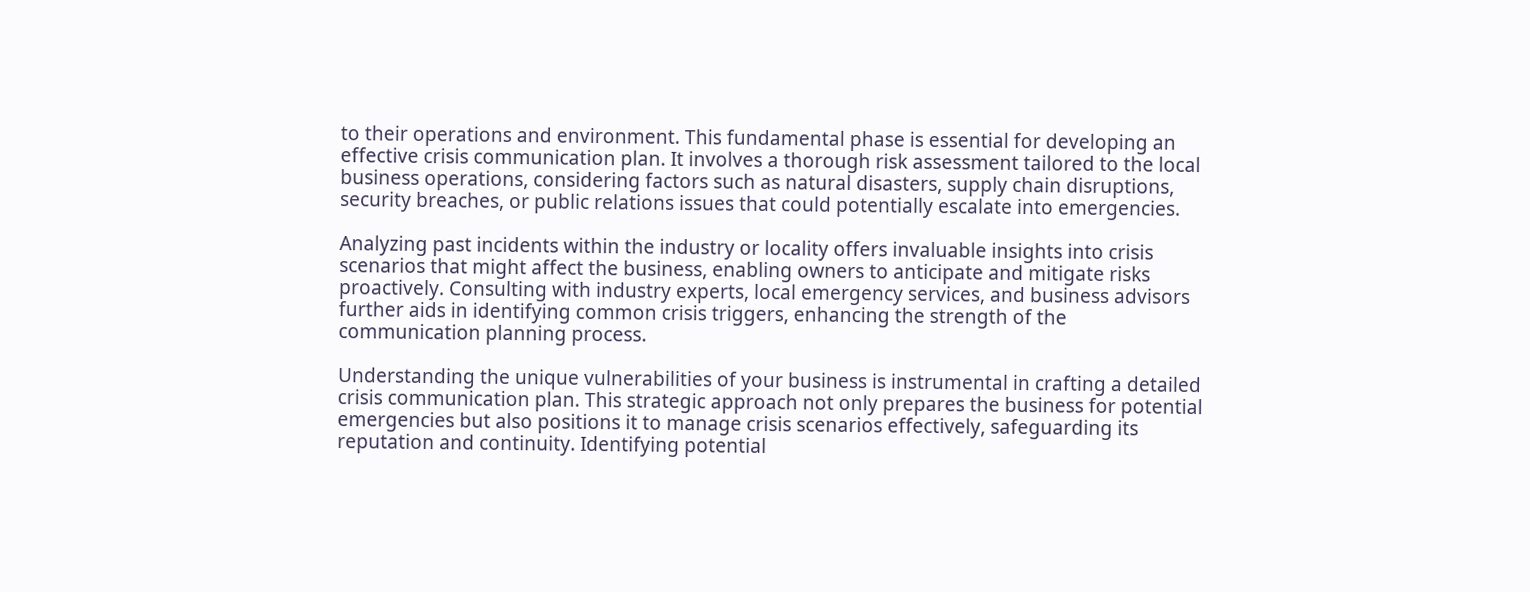to their operations and environment. This fundamental phase is essential for developing an effective crisis communication plan. It involves a thorough risk assessment tailored to the local business operations, considering factors such as natural disasters, supply chain disruptions, security breaches, or public relations issues that could potentially escalate into emergencies.

Analyzing past incidents within the industry or locality offers invaluable insights into crisis scenarios that might affect the business, enabling owners to anticipate and mitigate risks proactively. Consulting with industry experts, local emergency services, and business advisors further aids in identifying common crisis triggers, enhancing the strength of the communication planning process.

Understanding the unique vulnerabilities of your business is instrumental in crafting a detailed crisis communication plan. This strategic approach not only prepares the business for potential emergencies but also positions it to manage crisis scenarios effectively, safeguarding its reputation and continuity. Identifying potential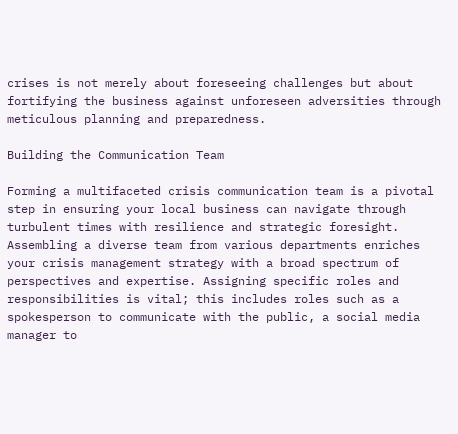crises is not merely about foreseeing challenges but about fortifying the business against unforeseen adversities through meticulous planning and preparedness.

Building the Communication Team

Forming a multifaceted crisis communication team is a pivotal step in ensuring your local business can navigate through turbulent times with resilience and strategic foresight. Assembling a diverse team from various departments enriches your crisis management strategy with a broad spectrum of perspectives and expertise. Assigning specific roles and responsibilities is vital; this includes roles such as a spokesperson to communicate with the public, a social media manager to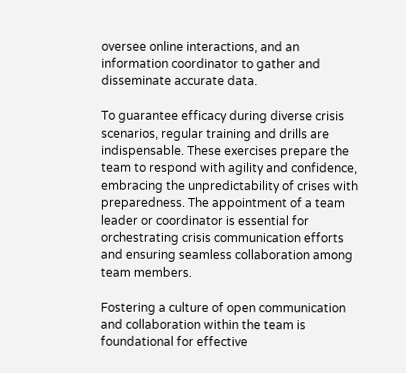oversee online interactions, and an information coordinator to gather and disseminate accurate data.

To guarantee efficacy during diverse crisis scenarios, regular training and drills are indispensable. These exercises prepare the team to respond with agility and confidence, embracing the unpredictability of crises with preparedness. The appointment of a team leader or coordinator is essential for orchestrating crisis communication efforts and ensuring seamless collaboration among team members.

Fostering a culture of open communication and collaboration within the team is foundational for effective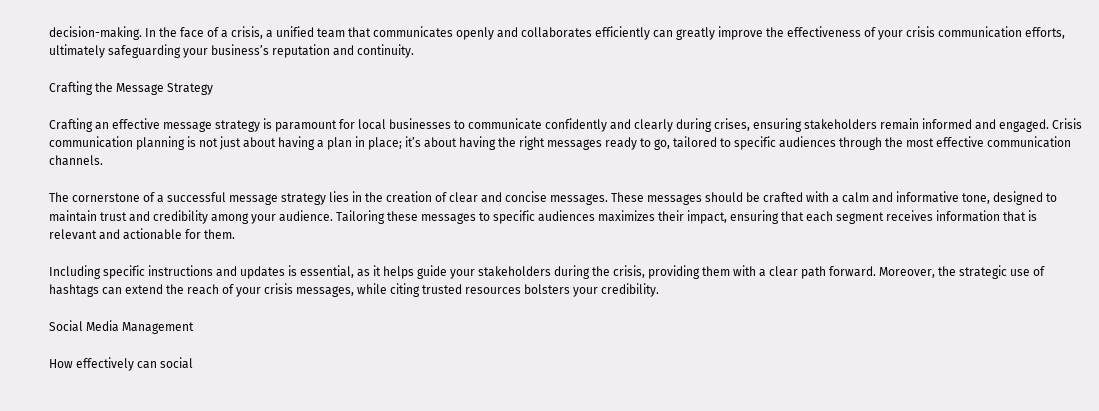decision-making. In the face of a crisis, a unified team that communicates openly and collaborates efficiently can greatly improve the effectiveness of your crisis communication efforts, ultimately safeguarding your business’s reputation and continuity.

Crafting the Message Strategy

Crafting an effective message strategy is paramount for local businesses to communicate confidently and clearly during crises, ensuring stakeholders remain informed and engaged. Crisis communication planning is not just about having a plan in place; it’s about having the right messages ready to go, tailored to specific audiences through the most effective communication channels.

The cornerstone of a successful message strategy lies in the creation of clear and concise messages. These messages should be crafted with a calm and informative tone, designed to maintain trust and credibility among your audience. Tailoring these messages to specific audiences maximizes their impact, ensuring that each segment receives information that is relevant and actionable for them.

Including specific instructions and updates is essential, as it helps guide your stakeholders during the crisis, providing them with a clear path forward. Moreover, the strategic use of hashtags can extend the reach of your crisis messages, while citing trusted resources bolsters your credibility.

Social Media Management

How effectively can social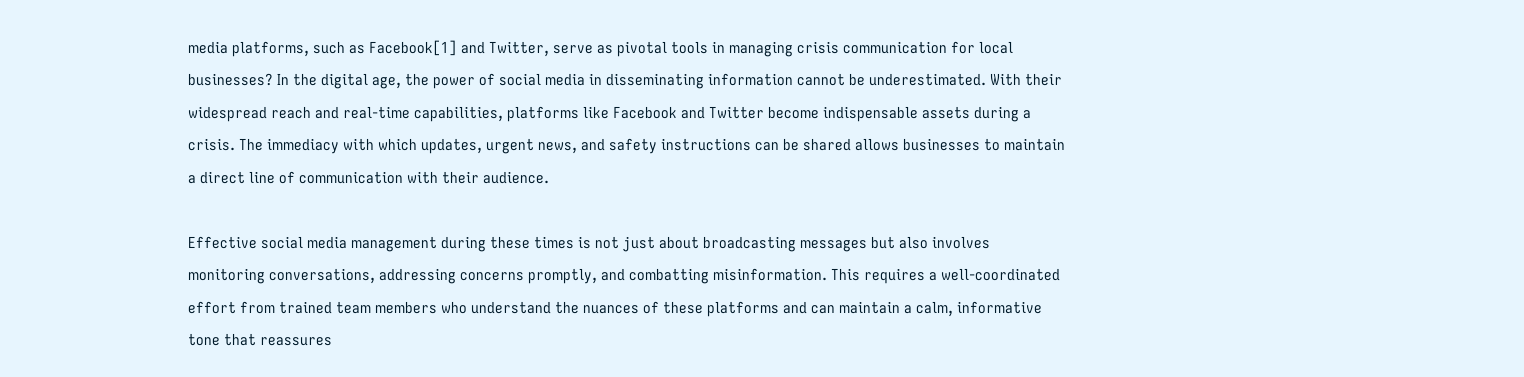media platforms, such as Facebook[1] and Twitter, serve as pivotal tools in managing crisis communication for local businesses? In the digital age, the power of social media in disseminating information cannot be underestimated. With their widespread reach and real-time capabilities, platforms like Facebook and Twitter become indispensable assets during a crisis. The immediacy with which updates, urgent news, and safety instructions can be shared allows businesses to maintain a direct line of communication with their audience.

Effective social media management during these times is not just about broadcasting messages but also involves monitoring conversations, addressing concerns promptly, and combatting misinformation. This requires a well-coordinated effort from trained team members who understand the nuances of these platforms and can maintain a calm, informative tone that reassures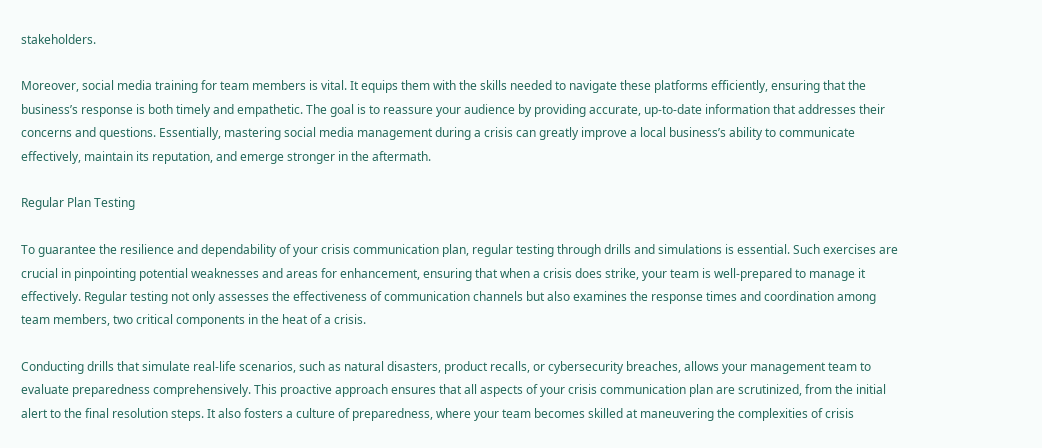stakeholders.

Moreover, social media training for team members is vital. It equips them with the skills needed to navigate these platforms efficiently, ensuring that the business’s response is both timely and empathetic. The goal is to reassure your audience by providing accurate, up-to-date information that addresses their concerns and questions. Essentially, mastering social media management during a crisis can greatly improve a local business’s ability to communicate effectively, maintain its reputation, and emerge stronger in the aftermath.

Regular Plan Testing

To guarantee the resilience and dependability of your crisis communication plan, regular testing through drills and simulations is essential. Such exercises are crucial in pinpointing potential weaknesses and areas for enhancement, ensuring that when a crisis does strike, your team is well-prepared to manage it effectively. Regular testing not only assesses the effectiveness of communication channels but also examines the response times and coordination among team members, two critical components in the heat of a crisis.

Conducting drills that simulate real-life scenarios, such as natural disasters, product recalls, or cybersecurity breaches, allows your management team to evaluate preparedness comprehensively. This proactive approach ensures that all aspects of your crisis communication plan are scrutinized, from the initial alert to the final resolution steps. It also fosters a culture of preparedness, where your team becomes skilled at maneuvering the complexities of crisis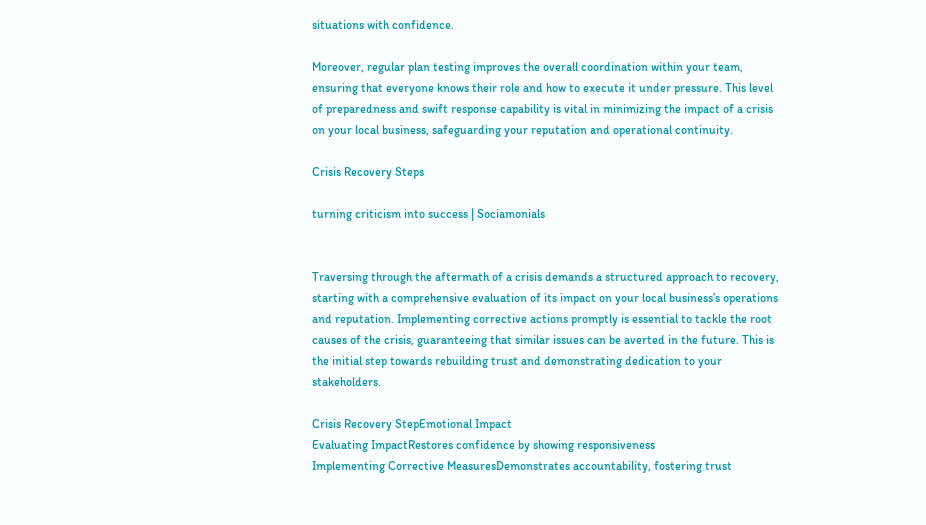situations with confidence.

Moreover, regular plan testing improves the overall coordination within your team, ensuring that everyone knows their role and how to execute it under pressure. This level of preparedness and swift response capability is vital in minimizing the impact of a crisis on your local business, safeguarding your reputation and operational continuity.

Crisis Recovery Steps

turning criticism into success | Sociamonials


Traversing through the aftermath of a crisis demands a structured approach to recovery, starting with a comprehensive evaluation of its impact on your local business’s operations and reputation. Implementing corrective actions promptly is essential to tackle the root causes of the crisis, guaranteeing that similar issues can be averted in the future. This is the initial step towards rebuilding trust and demonstrating dedication to your stakeholders.

Crisis Recovery StepEmotional Impact
Evaluating ImpactRestores confidence by showing responsiveness
Implementing Corrective MeasuresDemonstrates accountability, fostering trust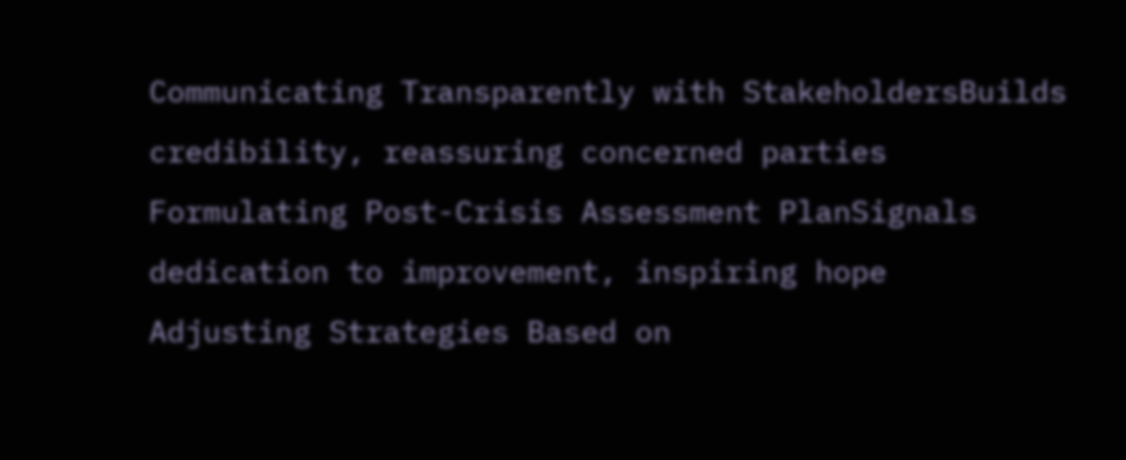Communicating Transparently with StakeholdersBuilds credibility, reassuring concerned parties
Formulating Post-Crisis Assessment PlanSignals dedication to improvement, inspiring hope
Adjusting Strategies Based on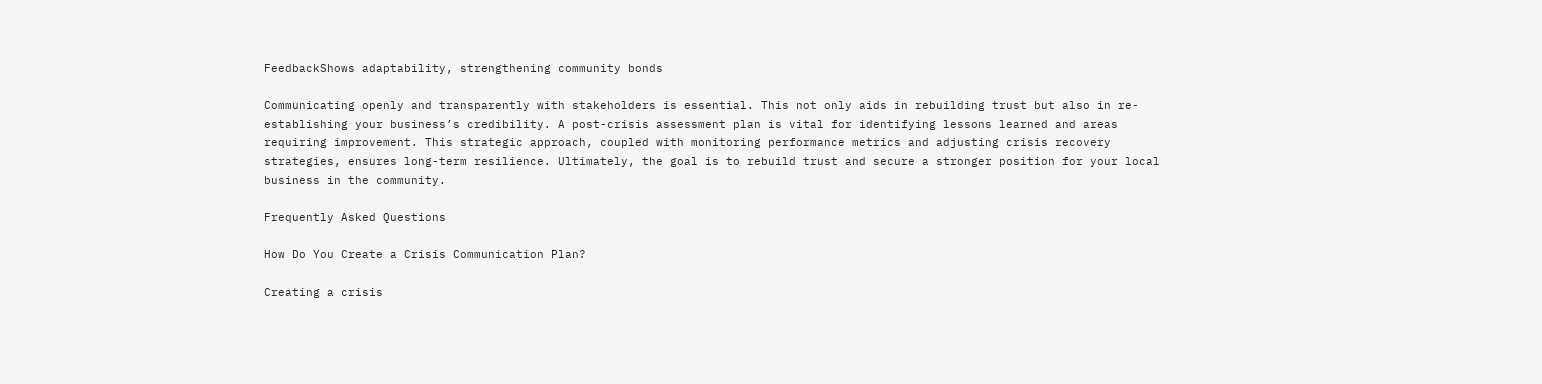FeedbackShows adaptability, strengthening community bonds

Communicating openly and transparently with stakeholders is essential. This not only aids in rebuilding trust but also in re-establishing your business’s credibility. A post-crisis assessment plan is vital for identifying lessons learned and areas requiring improvement. This strategic approach, coupled with monitoring performance metrics and adjusting crisis recovery strategies, ensures long-term resilience. Ultimately, the goal is to rebuild trust and secure a stronger position for your local business in the community.

Frequently Asked Questions

How Do You Create a Crisis Communication Plan?

Creating a crisis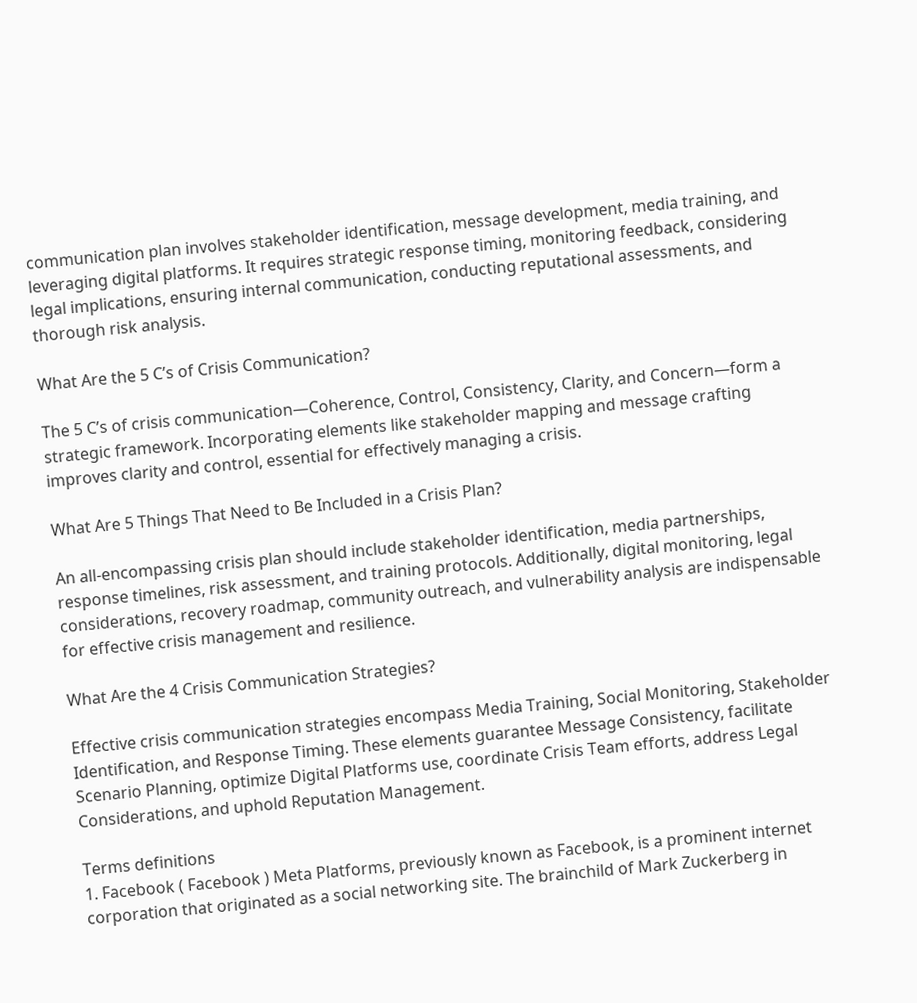communication plan involves stakeholder identification, message development, media training, and leveraging digital platforms. It requires strategic response timing, monitoring feedback, considering legal implications, ensuring internal communication, conducting reputational assessments, and thorough risk analysis.

What Are the 5 C’s of Crisis Communication?

The 5 C’s of crisis communication—Coherence, Control, Consistency, Clarity, and Concern—form a strategic framework. Incorporating elements like stakeholder mapping and message crafting improves clarity and control, essential for effectively managing a crisis.

What Are 5 Things That Need to Be Included in a Crisis Plan?

An all-encompassing crisis plan should include stakeholder identification, media partnerships, response timelines, risk assessment, and training protocols. Additionally, digital monitoring, legal considerations, recovery roadmap, community outreach, and vulnerability analysis are indispensable for effective crisis management and resilience.

What Are the 4 Crisis Communication Strategies?

Effective crisis communication strategies encompass Media Training, Social Monitoring, Stakeholder Identification, and Response Timing. These elements guarantee Message Consistency, facilitate Scenario Planning, optimize Digital Platforms use, coordinate Crisis Team efforts, address Legal Considerations, and uphold Reputation Management.

Terms definitions
1. Facebook ( Facebook ) Meta Platforms, previously known as Facebook, is a prominent internet corporation that originated as a social networking site. The brainchild of Mark Zuckerberg in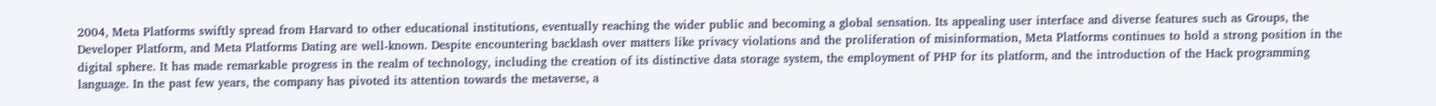2004, Meta Platforms swiftly spread from Harvard to other educational institutions, eventually reaching the wider public and becoming a global sensation. Its appealing user interface and diverse features such as Groups, the Developer Platform, and Meta Platforms Dating are well-known. Despite encountering backlash over matters like privacy violations and the proliferation of misinformation, Meta Platforms continues to hold a strong position in the digital sphere. It has made remarkable progress in the realm of technology, including the creation of its distinctive data storage system, the employment of PHP for its platform, and the introduction of the Hack programming language. In the past few years, the company has pivoted its attention towards the metaverse, a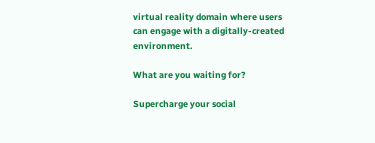virtual reality domain where users can engage with a digitally-created environment.

What are you waiting for?

Supercharge your social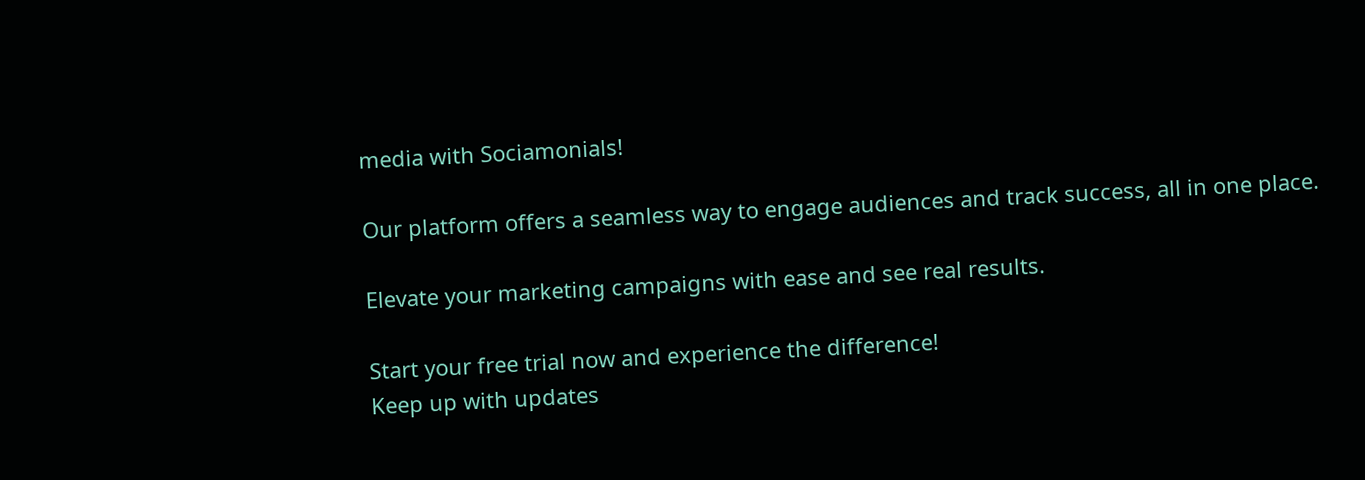media with Sociamonials!

Our platform offers a seamless way to engage audiences and track success, all in one place.

Elevate your marketing campaigns with ease and see real results.

Start your free trial now and experience the difference!
Keep up with updates